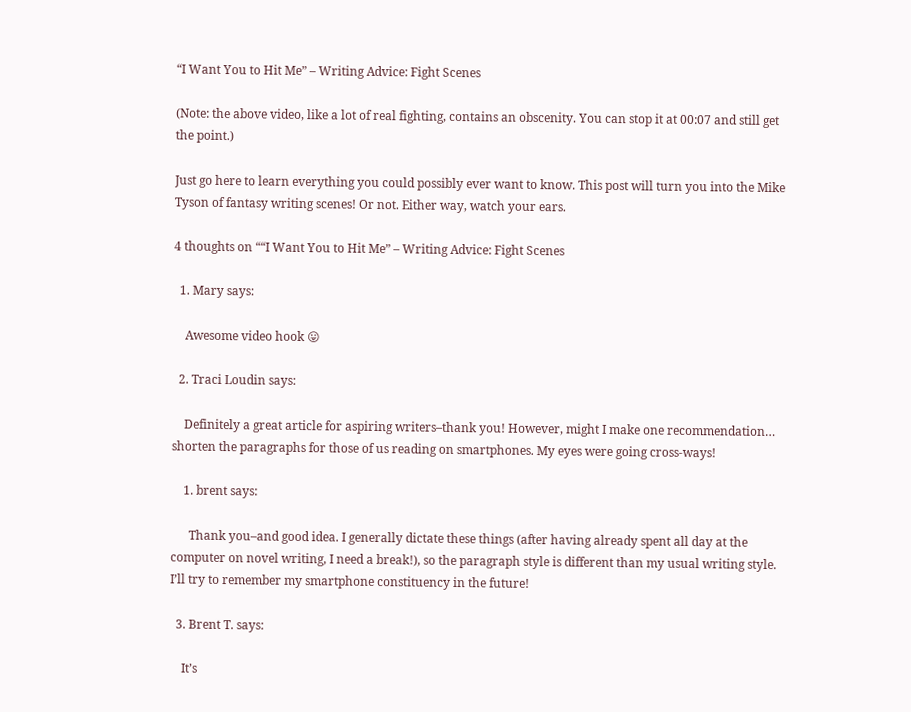“I Want You to Hit Me” – Writing Advice: Fight Scenes

(Note: the above video, like a lot of real fighting, contains an obscenity. You can stop it at 00:07 and still get the point.)

Just go here to learn everything you could possibly ever want to know. This post will turn you into the Mike Tyson of fantasy writing scenes! Or not. Either way, watch your ears.

4 thoughts on ““I Want You to Hit Me” – Writing Advice: Fight Scenes

  1. Mary says:

    Awesome video hook 😛

  2. Traci Loudin says:

    Definitely a great article for aspiring writers–thank you! However, might I make one recommendation… shorten the paragraphs for those of us reading on smartphones. My eyes were going cross-ways!

    1. brent says:

      Thank you–and good idea. I generally dictate these things (after having already spent all day at the computer on novel writing, I need a break!), so the paragraph style is different than my usual writing style. I’ll try to remember my smartphone constituency in the future!

  3. Brent T. says:

    It’s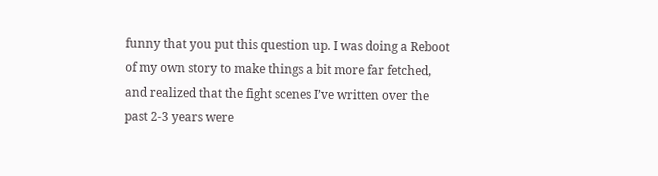funny that you put this question up. I was doing a Reboot of my own story to make things a bit more far fetched, and realized that the fight scenes I’ve written over the past 2-3 years were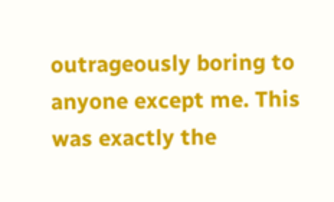outrageously boring to anyone except me. This was exactly the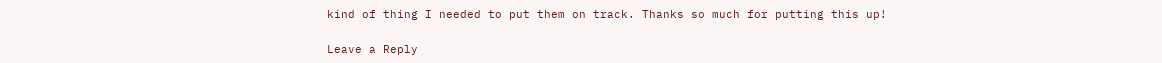kind of thing I needed to put them on track. Thanks so much for putting this up!

Leave a Reply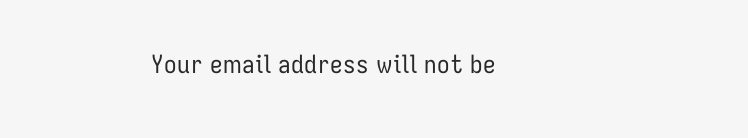Your email address will not be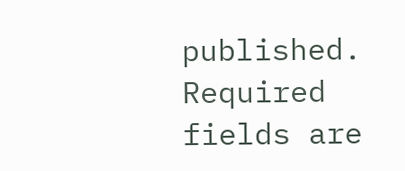published. Required fields are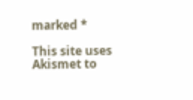marked *

This site uses Akismet to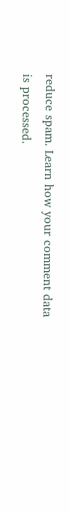reduce spam. Learn how your comment data is processed.